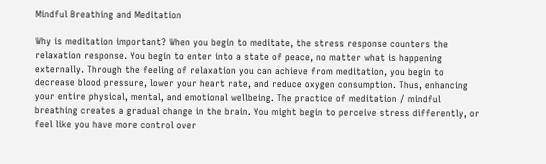Mindful Breathing and Meditation

Why is meditation important? When you begin to meditate, the stress response counters the relaxation response. You begin to enter into a state of peace, no matter what is happening externally. Through the feeling of relaxation you can achieve from meditation, you begin to decrease blood pressure, lower your heart rate, and reduce oxygen consumption. Thus, enhancing your entire physical, mental, and emotional wellbeing. The practice of meditation / mindful breathing creates a gradual change in the brain. You might begin to perceive stress differently, or feel like you have more control over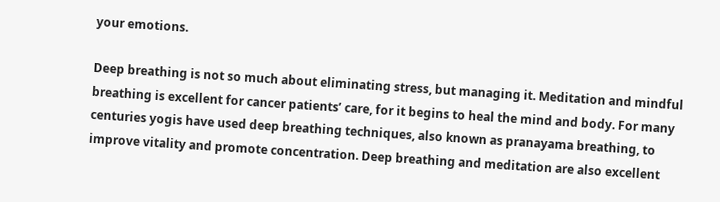your emotions.

Deep breathing is not so much about eliminating stress, but managing it. Meditation and mindful breathing is excellent for cancer patients’ care, for it begins to heal the mind and body. For many centuries yogis have used deep breathing techniques, also known as pranayama breathing, to improve vitality and promote concentration. Deep breathing and meditation are also excellent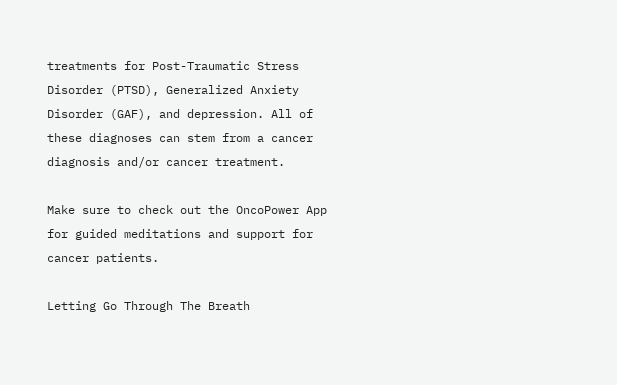treatments for Post-Traumatic Stress Disorder (PTSD), Generalized Anxiety Disorder (GAF), and depression. All of these diagnoses can stem from a cancer diagnosis and/or cancer treatment.

Make sure to check out the OncoPower App for guided meditations and support for cancer patients.

Letting Go Through The Breath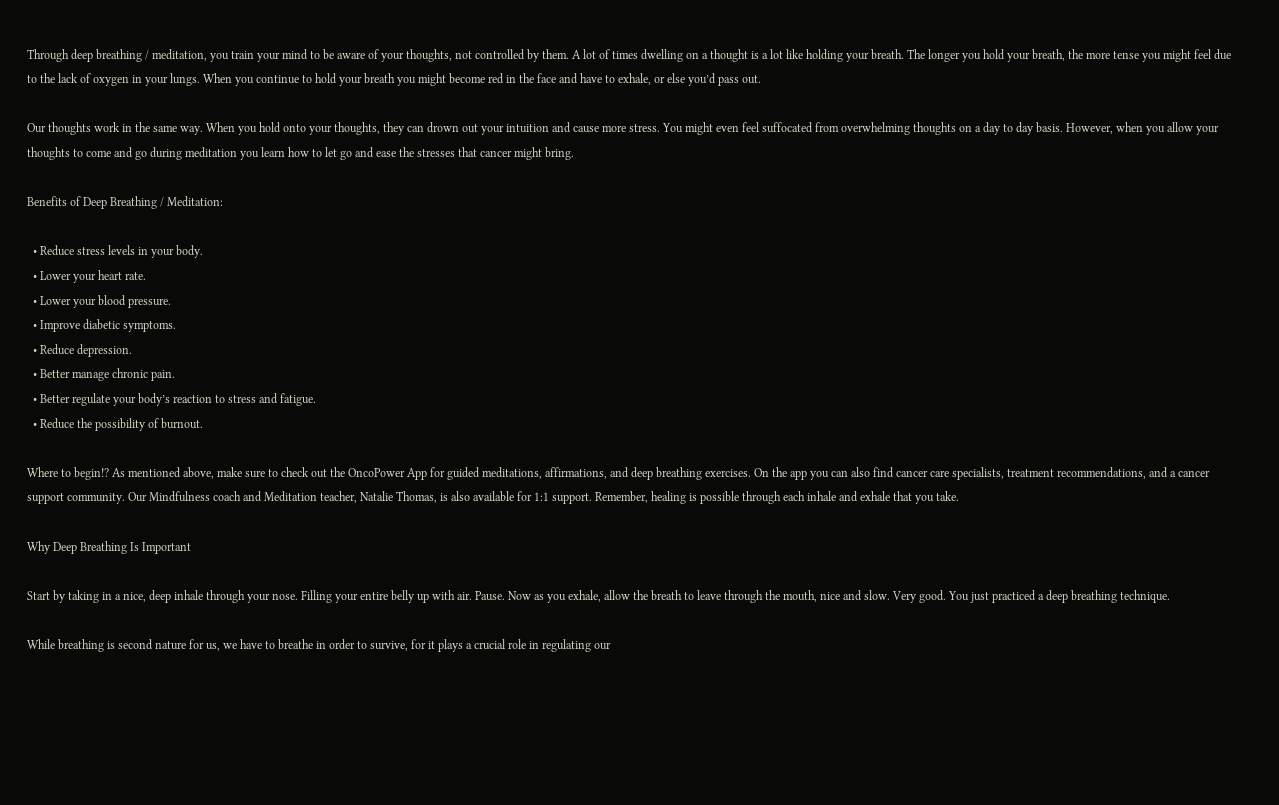Through deep breathing / meditation, you train your mind to be aware of your thoughts, not controlled by them. A lot of times dwelling on a thought is a lot like holding your breath. The longer you hold your breath, the more tense you might feel due to the lack of oxygen in your lungs. When you continue to hold your breath you might become red in the face and have to exhale, or else you’d pass out.

Our thoughts work in the same way. When you hold onto your thoughts, they can drown out your intuition and cause more stress. You might even feel suffocated from overwhelming thoughts on a day to day basis. However, when you allow your thoughts to come and go during meditation you learn how to let go and ease the stresses that cancer might bring.

Benefits of Deep Breathing / Meditation:

  • Reduce stress levels in your body.
  • Lower your heart rate.
  • Lower your blood pressure.
  • Improve diabetic symptoms.
  • Reduce depression.
  • Better manage chronic pain.
  • Better regulate your body’s reaction to stress and fatigue.
  • Reduce the possibility of burnout.

Where to begin!? As mentioned above, make sure to check out the OncoPower App for guided meditations, affirmations, and deep breathing exercises. On the app you can also find cancer care specialists, treatment recommendations, and a cancer support community. Our Mindfulness coach and Meditation teacher, Natalie Thomas, is also available for 1:1 support. Remember, healing is possible through each inhale and exhale that you take.

Why Deep Breathing Is Important

Start by taking in a nice, deep inhale through your nose. Filling your entire belly up with air. Pause. Now as you exhale, allow the breath to leave through the mouth, nice and slow. Very good. You just practiced a deep breathing technique.

While breathing is second nature for us, we have to breathe in order to survive, for it plays a crucial role in regulating our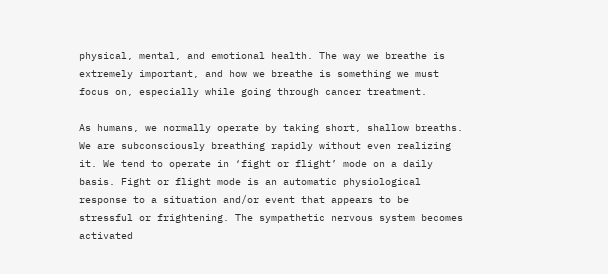physical, mental, and emotional health. The way we breathe is extremely important, and how we breathe is something we must focus on, especially while going through cancer treatment.

As humans, we normally operate by taking short, shallow breaths. We are subconsciously breathing rapidly without even realizing it. We tend to operate in ‘fight or flight’ mode on a daily basis. Fight or flight mode is an automatic physiological response to a situation and/or event that appears to be stressful or frightening. The sympathetic nervous system becomes activated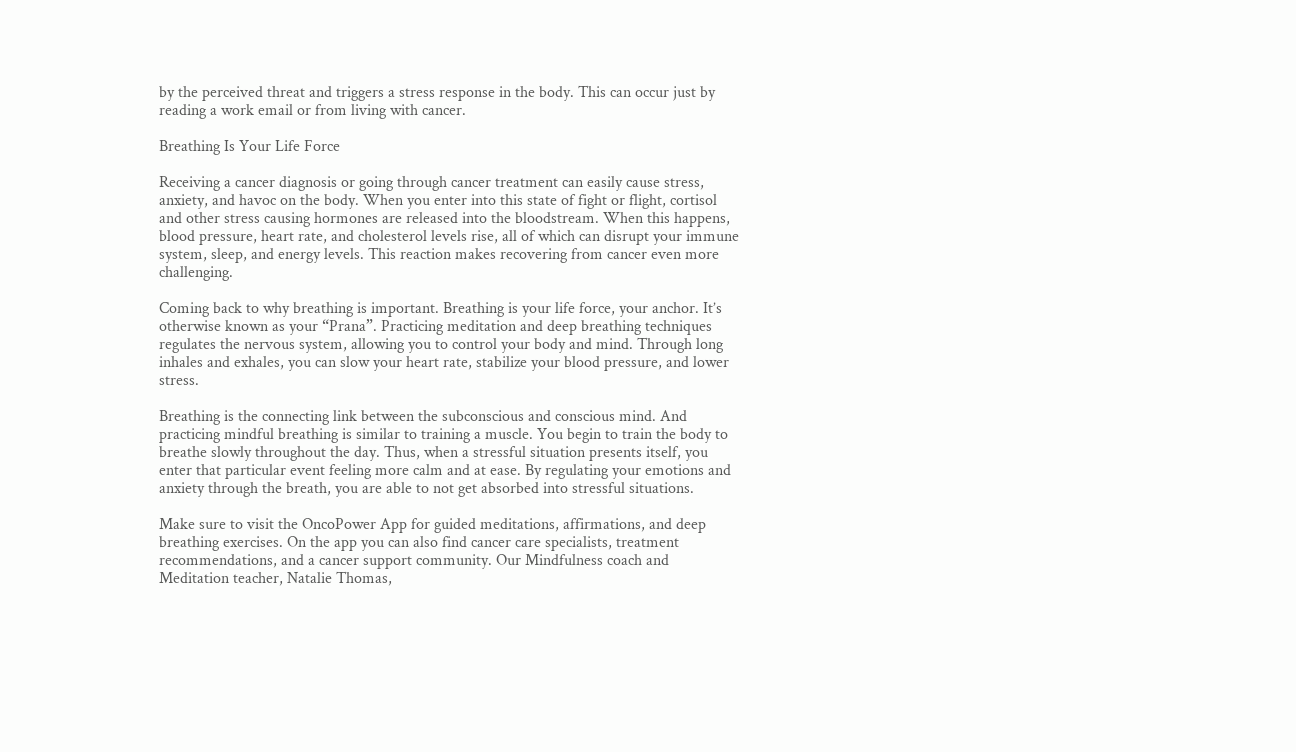by the perceived threat and triggers a stress response in the body. This can occur just by reading a work email or from living with cancer.

Breathing Is Your Life Force

Receiving a cancer diagnosis or going through cancer treatment can easily cause stress, anxiety, and havoc on the body. When you enter into this state of fight or flight, cortisol and other stress causing hormones are released into the bloodstream. When this happens, blood pressure, heart rate, and cholesterol levels rise, all of which can disrupt your immune system, sleep, and energy levels. This reaction makes recovering from cancer even more challenging.

Coming back to why breathing is important. Breathing is your life force, your anchor. It’s otherwise known as your “Prana”. Practicing meditation and deep breathing techniques regulates the nervous system, allowing you to control your body and mind. Through long inhales and exhales, you can slow your heart rate, stabilize your blood pressure, and lower stress.

Breathing is the connecting link between the subconscious and conscious mind. And practicing mindful breathing is similar to training a muscle. You begin to train the body to breathe slowly throughout the day. Thus, when a stressful situation presents itself, you enter that particular event feeling more calm and at ease. By regulating your emotions and anxiety through the breath, you are able to not get absorbed into stressful situations.

Make sure to visit the OncoPower App for guided meditations, affirmations, and deep breathing exercises. On the app you can also find cancer care specialists, treatment recommendations, and a cancer support community. Our Mindfulness coach and Meditation teacher, Natalie Thomas,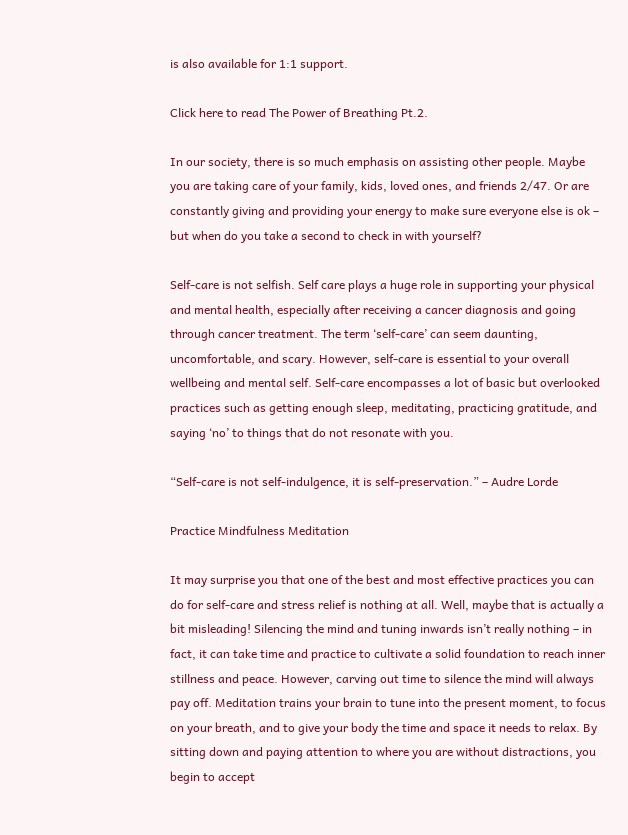is also available for 1:1 support.

Click here to read The Power of Breathing Pt.2.

In our society, there is so much emphasis on assisting other people. Maybe you are taking care of your family, kids, loved ones, and friends 2/47. Or are constantly giving and providing your energy to make sure everyone else is ok – but when do you take a second to check in with yourself?

Self-care is not selfish. Self care plays a huge role in supporting your physical and mental health, especially after receiving a cancer diagnosis and going through cancer treatment. The term ‘self-care’ can seem daunting, uncomfortable, and scary. However, self-care is essential to your overall wellbeing and mental self. Self-care encompasses a lot of basic but overlooked practices such as getting enough sleep, meditating, practicing gratitude, and saying ‘no’ to things that do not resonate with you.

“Self-care is not self-indulgence, it is self-preservation.” – Audre Lorde

Practice Mindfulness Meditation

It may surprise you that one of the best and most effective practices you can do for self-care and stress relief is nothing at all. Well, maybe that is actually a bit misleading! Silencing the mind and tuning inwards isn’t really nothing – in fact, it can take time and practice to cultivate a solid foundation to reach inner stillness and peace. However, carving out time to silence the mind will always pay off. Meditation trains your brain to tune into the present moment, to focus on your breath, and to give your body the time and space it needs to relax. By sitting down and paying attention to where you are without distractions, you begin to accept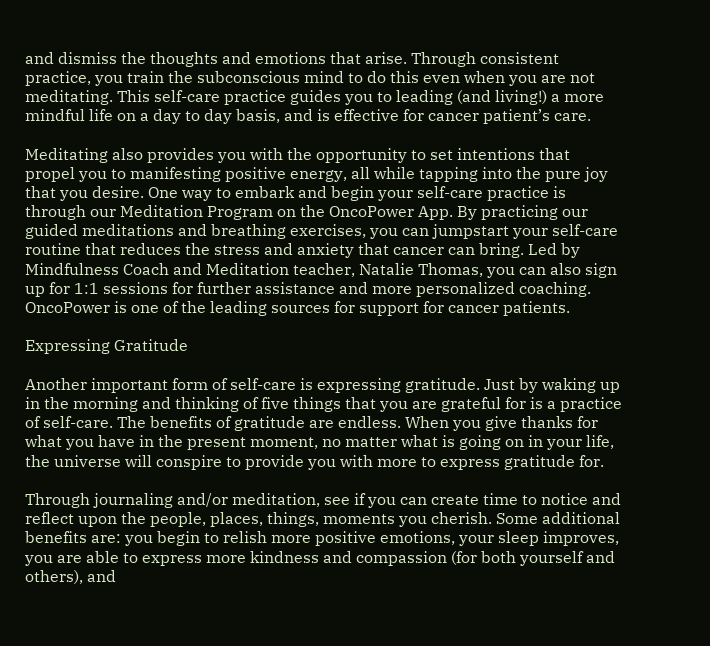and dismiss the thoughts and emotions that arise. Through consistent practice, you train the subconscious mind to do this even when you are not meditating. This self-care practice guides you to leading (and living!) a more mindful life on a day to day basis, and is effective for cancer patient’s care.

Meditating also provides you with the opportunity to set intentions that propel you to manifesting positive energy, all while tapping into the pure joy that you desire. One way to embark and begin your self-care practice is through our Meditation Program on the OncoPower App. By practicing our guided meditations and breathing exercises, you can jumpstart your self-care routine that reduces the stress and anxiety that cancer can bring. Led by Mindfulness Coach and Meditation teacher, Natalie Thomas, you can also sign up for 1:1 sessions for further assistance and more personalized coaching. OncoPower is one of the leading sources for support for cancer patients.

Expressing Gratitude

Another important form of self-care is expressing gratitude. Just by waking up in the morning and thinking of five things that you are grateful for is a practice of self-care. The benefits of gratitude are endless. When you give thanks for what you have in the present moment, no matter what is going on in your life, the universe will conspire to provide you with more to express gratitude for.

Through journaling and/or meditation, see if you can create time to notice and reflect upon the people, places, things, moments you cherish. Some additional benefits are: you begin to relish more positive emotions, your sleep improves, you are able to express more kindness and compassion (for both yourself and others), and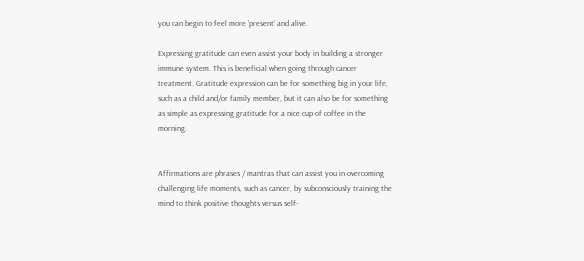you can begin to feel more ‘present’ and alive.

Expressing gratitude can even assist your body in building a stronger immune system. This is beneficial when going through cancer treatment. Gratitude expression can be for something big in your life, such as a child and/or family member, but it can also be for something as simple as expressing gratitude for a nice cup of coffee in the morning.


Affirmations are phrases / mantras that can assist you in overcoming challenging life moments, such as cancer, by subconsciously training the mind to think positive thoughts versus self-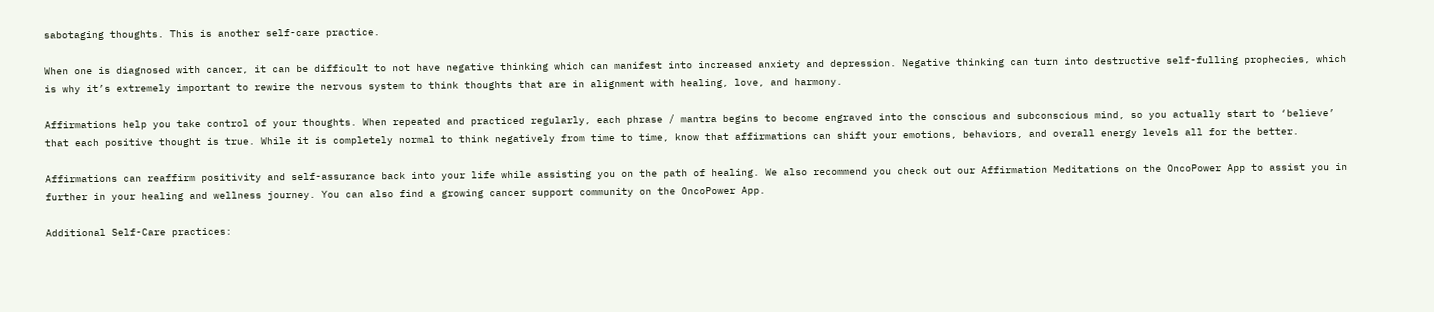sabotaging thoughts. This is another self-care practice.

When one is diagnosed with cancer, it can be difficult to not have negative thinking which can manifest into increased anxiety and depression. Negative thinking can turn into destructive self-fulling prophecies, which is why it’s extremely important to rewire the nervous system to think thoughts that are in alignment with healing, love, and harmony.

Affirmations help you take control of your thoughts. When repeated and practiced regularly, each phrase / mantra begins to become engraved into the conscious and subconscious mind, so you actually start to ‘believe’ that each positive thought is true. While it is completely normal to think negatively from time to time, know that affirmations can shift your emotions, behaviors, and overall energy levels all for the better.

Affirmations can reaffirm positivity and self-assurance back into your life while assisting you on the path of healing. We also recommend you check out our Affirmation Meditations on the OncoPower App to assist you in further in your healing and wellness journey. You can also find a growing cancer support community on the OncoPower App.

Additional Self-Care practices: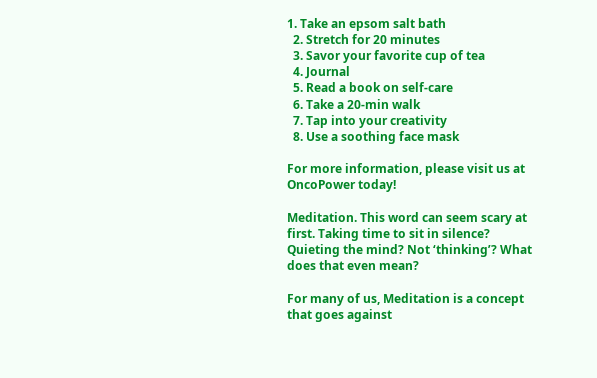1. Take an epsom salt bath
  2. Stretch for 20 minutes
  3. Savor your favorite cup of tea
  4. Journal
  5. Read a book on self-care
  6. Take a 20-min walk
  7. Tap into your creativity
  8. Use a soothing face mask

For more information, please visit us at OncoPower today!

Meditation. This word can seem scary at first. Taking time to sit in silence? Quieting the mind? Not ‘thinking’? What does that even mean?

For many of us, Meditation is a concept that goes against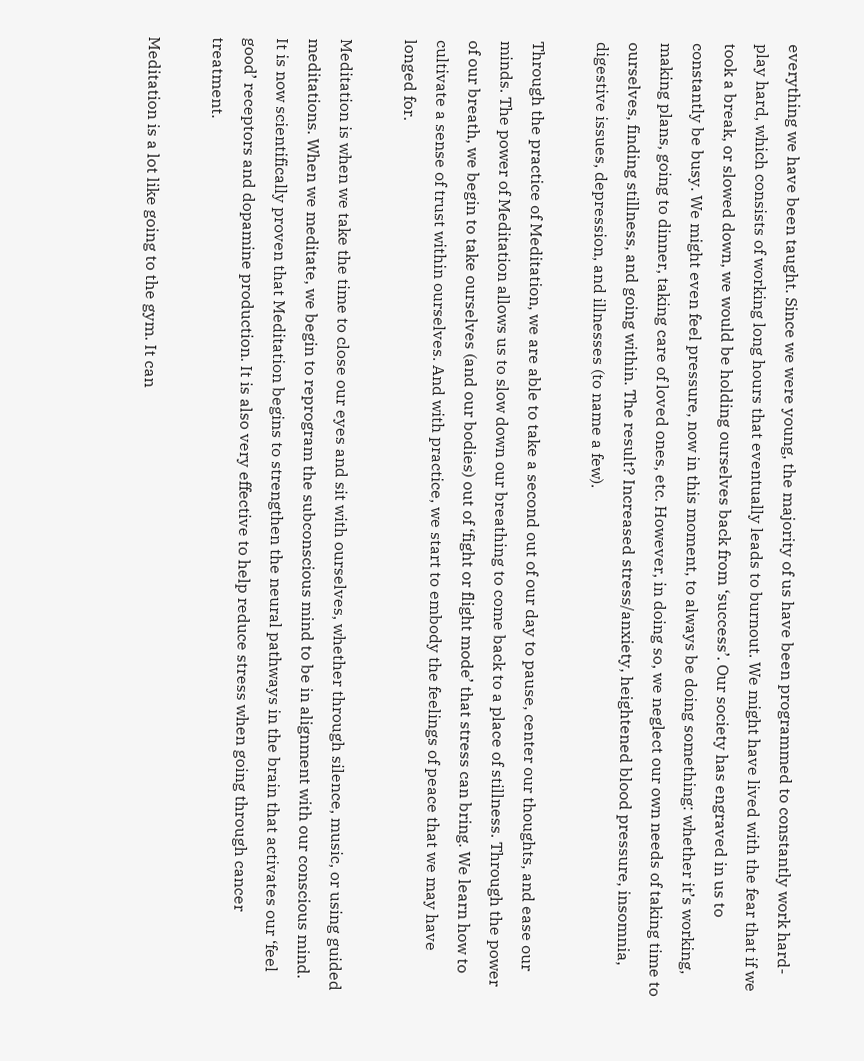everything we have been taught. Since we were young, the majority of us have been programmed to constantly work hard-play hard, which consists of working long hours that eventually leads to burnout. We might have lived with the fear that if we took a break, or slowed down, we would be holding ourselves back from ‘success’. Our society has engraved in us to constantly be busy. We might even feel pressure, now in this moment, to always be doing something: whether it’s working, making plans, going to dinner, taking care of loved ones, etc. However, in doing so, we neglect our own needs of taking time to ourselves, finding stillness, and going within. The result? Increased stress/anxiety, heightened blood pressure, insomnia, digestive issues, depression, and illnesses (to name a few).

Through the practice of Meditation, we are able to take a second out of our day to pause, center our thoughts, and ease our minds. The power of Meditation allows us to slow down our breathing to come back to a place of stillness. Through the power of our breath, we begin to take ourselves (and our bodies) out of ‘fight or flight mode’ that stress can bring. We learn how to cultivate a sense of trust within ourselves. And with practice, we start to embody the feelings of peace that we may have longed for.

Meditation is when we take the time to close our eyes and sit with ourselves, whether through silence, music, or using guided meditations. When we meditate, we begin to reprogram the subconscious mind to be in alignment with our conscious mind. It is now scientifically proven that Meditation begins to strengthen the neural pathways in the brain that activates our ‘feel good’ receptors and dopamine production. It is also very effective to help reduce stress when going through cancer treatment.

Meditation is a lot like going to the gym. It can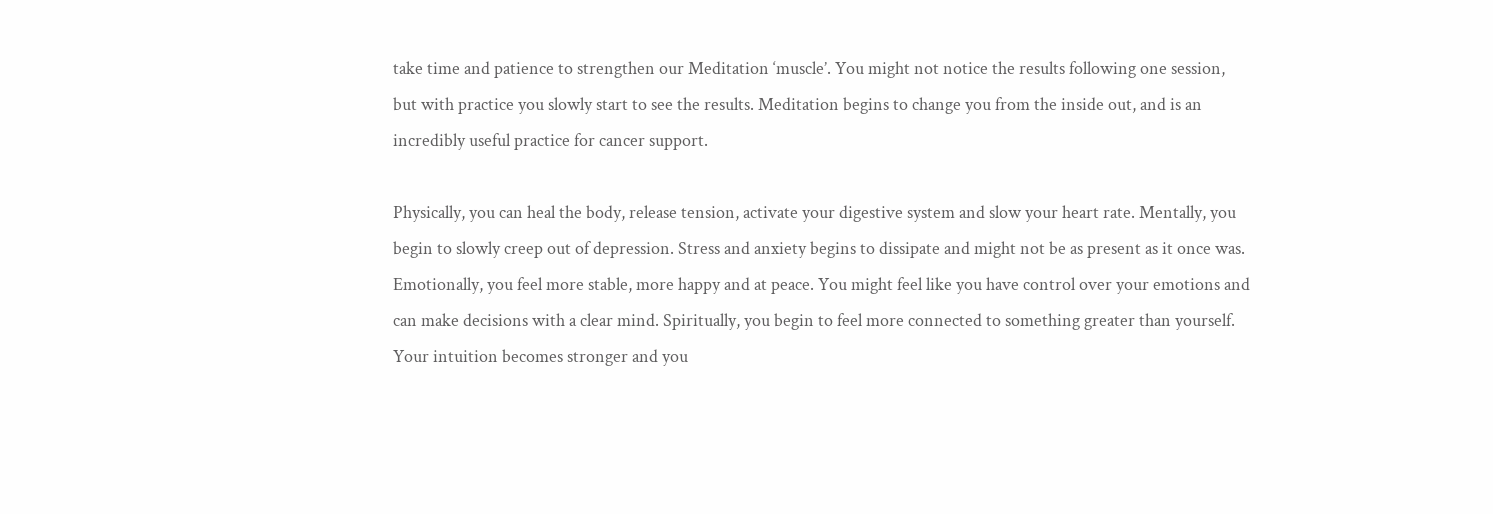take time and patience to strengthen our Meditation ‘muscle’. You might not notice the results following one session, but with practice you slowly start to see the results. Meditation begins to change you from the inside out, and is an incredibly useful practice for cancer support.

Physically, you can heal the body, release tension, activate your digestive system and slow your heart rate. Mentally, you begin to slowly creep out of depression. Stress and anxiety begins to dissipate and might not be as present as it once was. Emotionally, you feel more stable, more happy and at peace. You might feel like you have control over your emotions and can make decisions with a clear mind. Spiritually, you begin to feel more connected to something greater than yourself. Your intuition becomes stronger and you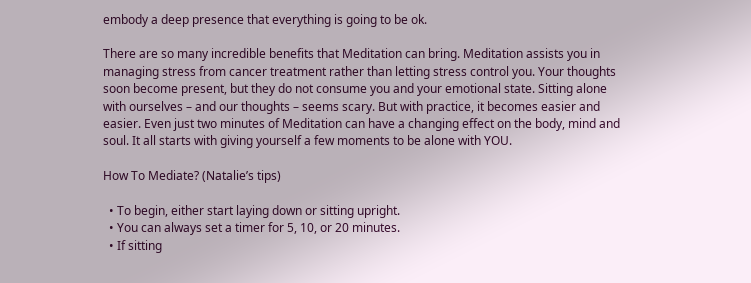embody a deep presence that everything is going to be ok.

There are so many incredible benefits that Meditation can bring. Meditation assists you in managing stress from cancer treatment rather than letting stress control you. Your thoughts soon become present, but they do not consume you and your emotional state. Sitting alone with ourselves – and our thoughts – seems scary. But with practice, it becomes easier and easier. Even just two minutes of Meditation can have a changing effect on the body, mind and soul. It all starts with giving yourself a few moments to be alone with YOU.

How To Mediate? (Natalie’s tips)

  • To begin, either start laying down or sitting upright.
  • You can always set a timer for 5, 10, or 20 minutes.
  • If sitting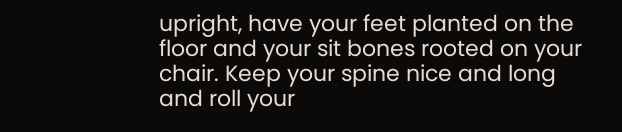upright, have your feet planted on the floor and your sit bones rooted on your chair. Keep your spine nice and long and roll your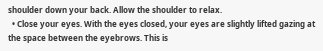shoulder down your back. Allow the shoulder to relax.
  • Close your eyes. With the eyes closed, your eyes are slightly lifted gazing at the space between the eyebrows. This is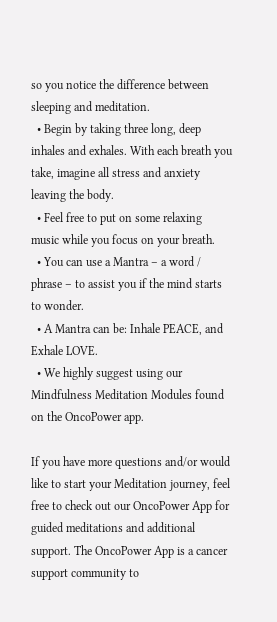so you notice the difference between sleeping and meditation.
  • Begin by taking three long, deep inhales and exhales. With each breath you take, imagine all stress and anxiety leaving the body.
  • Feel free to put on some relaxing music while you focus on your breath.
  • You can use a Mantra – a word / phrase – to assist you if the mind starts to wonder.
  • A Mantra can be: Inhale PEACE, and Exhale LOVE.
  • We highly suggest using our Mindfulness Meditation Modules found on the OncoPower app.

If you have more questions and/or would like to start your Meditation journey, feel free to check out our OncoPower App for guided meditations and additional support. The OncoPower App is a cancer support community to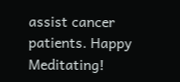assist cancer patients. Happy Meditating!